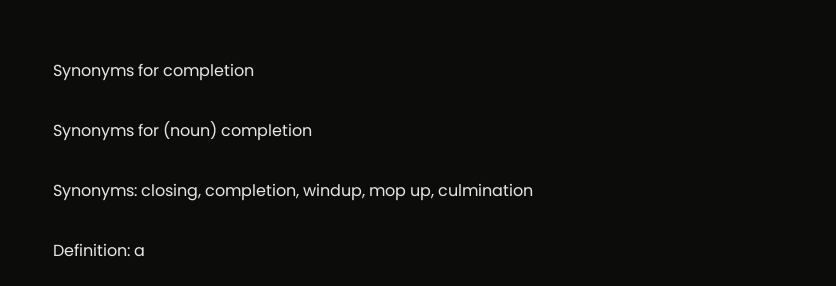Synonyms for completion

Synonyms for (noun) completion

Synonyms: closing, completion, windup, mop up, culmination

Definition: a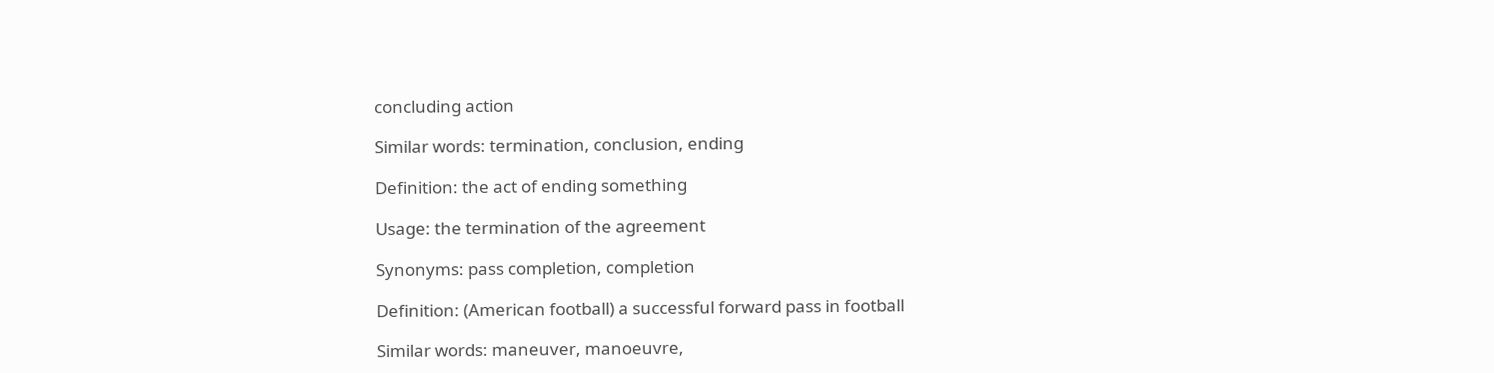concluding action

Similar words: termination, conclusion, ending

Definition: the act of ending something

Usage: the termination of the agreement

Synonyms: pass completion, completion

Definition: (American football) a successful forward pass in football

Similar words: maneuver, manoeuvre,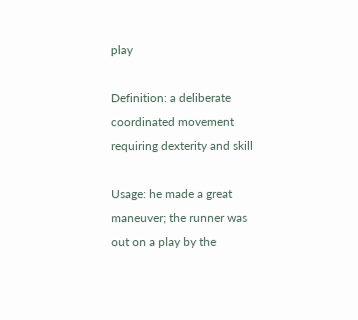play

Definition: a deliberate coordinated movement requiring dexterity and skill

Usage: he made a great maneuver; the runner was out on a play by the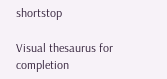shortstop

Visual thesaurus for completion